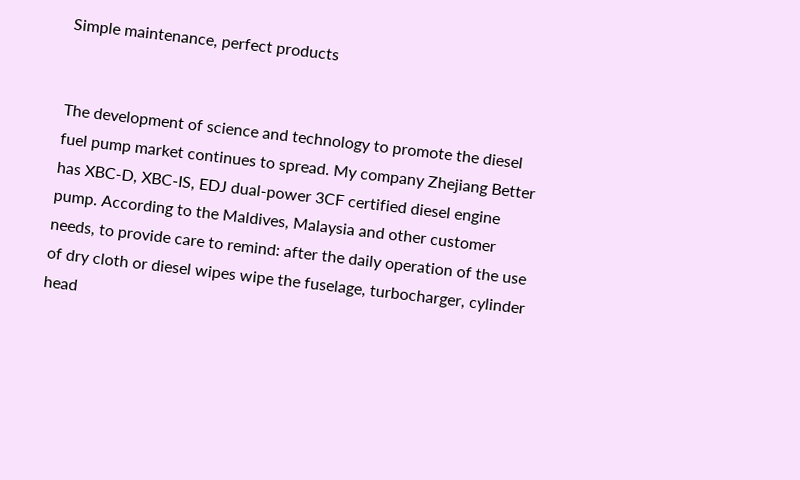Simple maintenance, perfect products


The development of science and technology to promote the diesel fuel pump market continues to spread. My company Zhejiang Better has XBC-D, XBC-IS, EDJ dual-power 3CF certified diesel engine pump. According to the Maldives, Malaysia and other customer needs, to provide care to remind: after the daily operation of the use of dry cloth or diesel wipes wipe the fuselage, turbocharger, cylinder head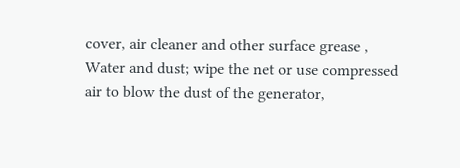cover, air cleaner and other surface grease , Water and dust; wipe the net or use compressed air to blow the dust of the generator,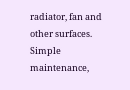radiator, fan and other surfaces. Simple maintenance,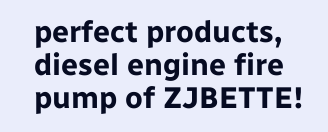perfect products, diesel engine fire pump of ZJBETTE!